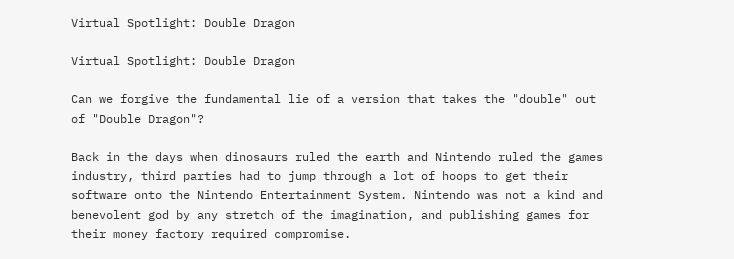Virtual Spotlight: Double Dragon

Virtual Spotlight: Double Dragon

Can we forgive the fundamental lie of a version that takes the "double" out of "Double Dragon"?

Back in the days when dinosaurs ruled the earth and Nintendo ruled the games industry, third parties had to jump through a lot of hoops to get their software onto the Nintendo Entertainment System. Nintendo was not a kind and benevolent god by any stretch of the imagination, and publishing games for their money factory required compromise.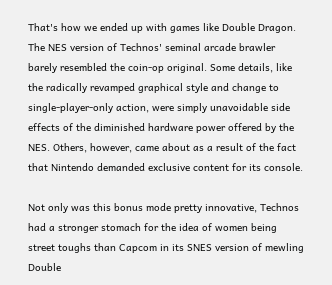That's how we ended up with games like Double Dragon. The NES version of Technos' seminal arcade brawler barely resembled the coin-op original. Some details, like the radically revamped graphical style and change to single-player-only action, were simply unavoidable side effects of the diminished hardware power offered by the NES. Others, however, came about as a result of the fact that Nintendo demanded exclusive content for its console.

Not only was this bonus mode pretty innovative, Technos had a stronger stomach for the idea of women being street toughs than Capcom in its SNES version of mewling Double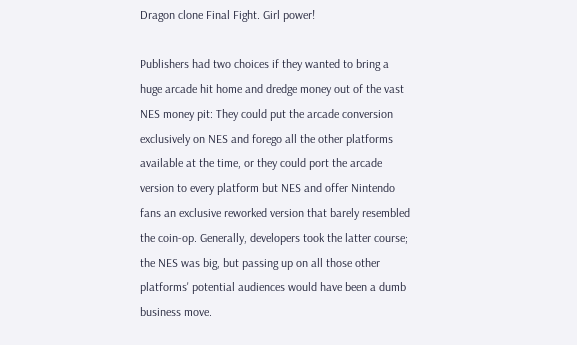Dragon clone Final Fight. Girl power!

Publishers had two choices if they wanted to bring a huge arcade hit home and dredge money out of the vast NES money pit: They could put the arcade conversion exclusively on NES and forego all the other platforms available at the time, or they could port the arcade version to every platform but NES and offer Nintendo fans an exclusive reworked version that barely resembled the coin-op. Generally, developers took the latter course; the NES was big, but passing up on all those other platforms' potential audiences would have been a dumb business move.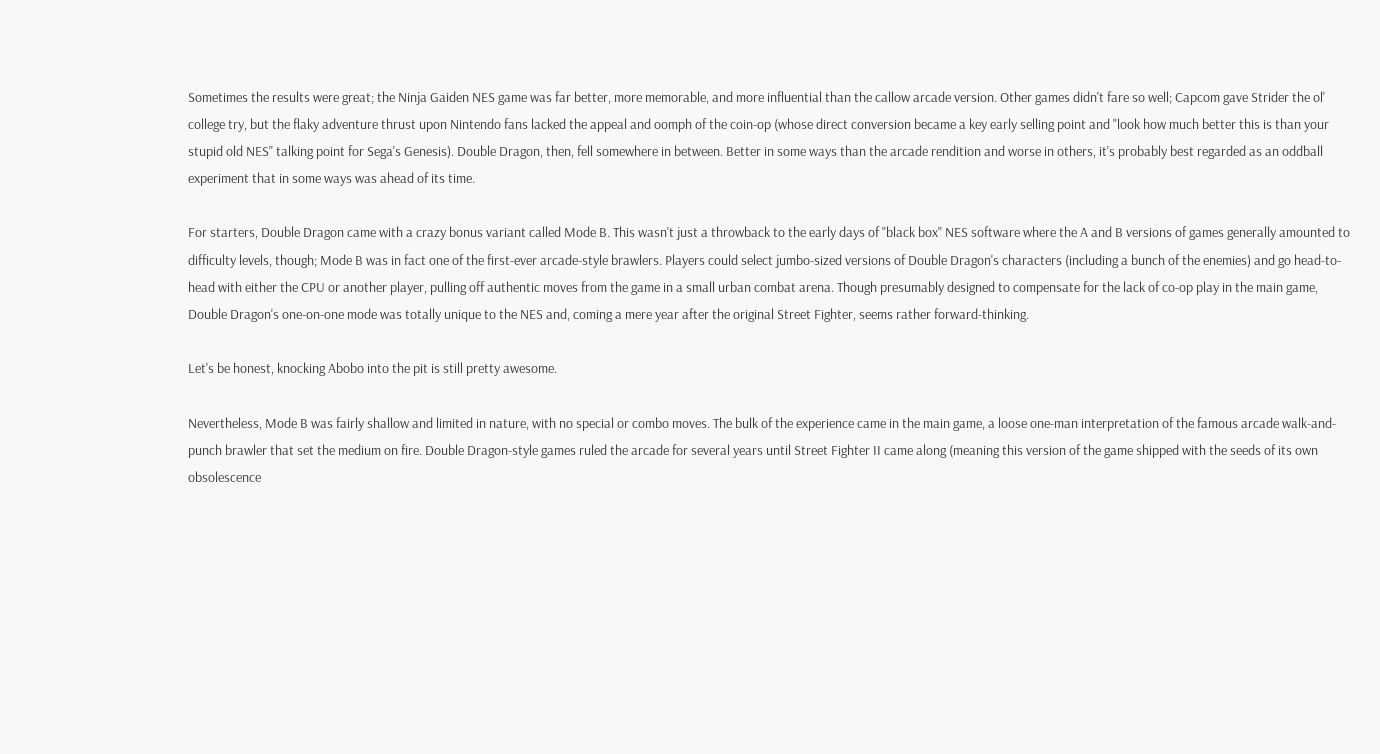Sometimes the results were great; the Ninja Gaiden NES game was far better, more memorable, and more influential than the callow arcade version. Other games didn't fare so well; Capcom gave Strider the ol' college try, but the flaky adventure thrust upon Nintendo fans lacked the appeal and oomph of the coin-op (whose direct conversion became a key early selling point and "look how much better this is than your stupid old NES" talking point for Sega's Genesis). Double Dragon, then, fell somewhere in between. Better in some ways than the arcade rendition and worse in others, it's probably best regarded as an oddball experiment that in some ways was ahead of its time.

For starters, Double Dragon came with a crazy bonus variant called Mode B. This wasn't just a throwback to the early days of "black box" NES software where the A and B versions of games generally amounted to difficulty levels, though; Mode B was in fact one of the first-ever arcade-style brawlers. Players could select jumbo-sized versions of Double Dragon's characters (including a bunch of the enemies) and go head-to-head with either the CPU or another player, pulling off authentic moves from the game in a small urban combat arena. Though presumably designed to compensate for the lack of co-op play in the main game, Double Dragon's one-on-one mode was totally unique to the NES and, coming a mere year after the original Street Fighter, seems rather forward-thinking.

Let's be honest, knocking Abobo into the pit is still pretty awesome.

Nevertheless, Mode B was fairly shallow and limited in nature, with no special or combo moves. The bulk of the experience came in the main game, a loose one-man interpretation of the famous arcade walk-and-punch brawler that set the medium on fire. Double Dragon-style games ruled the arcade for several years until Street Fighter II came along (meaning this version of the game shipped with the seeds of its own obsolescence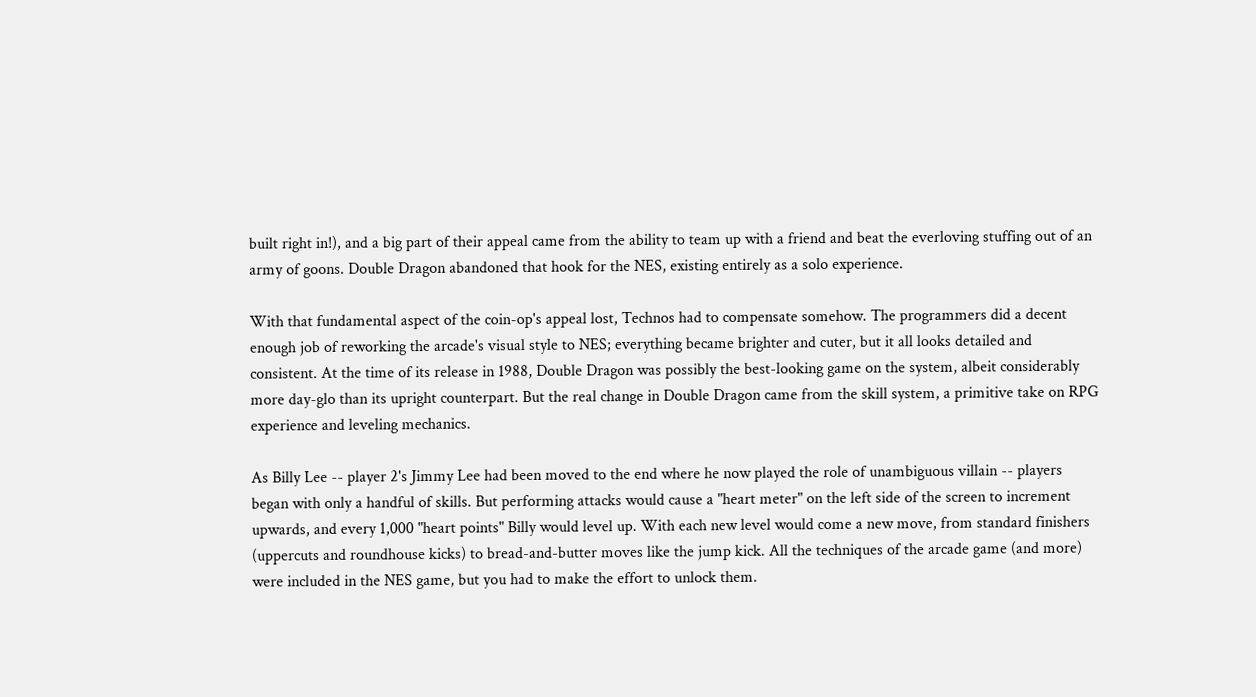built right in!), and a big part of their appeal came from the ability to team up with a friend and beat the everloving stuffing out of an army of goons. Double Dragon abandoned that hook for the NES, existing entirely as a solo experience.

With that fundamental aspect of the coin-op's appeal lost, Technos had to compensate somehow. The programmers did a decent enough job of reworking the arcade's visual style to NES; everything became brighter and cuter, but it all looks detailed and consistent. At the time of its release in 1988, Double Dragon was possibly the best-looking game on the system, albeit considerably more day-glo than its upright counterpart. But the real change in Double Dragon came from the skill system, a primitive take on RPG experience and leveling mechanics.

As Billy Lee -- player 2's Jimmy Lee had been moved to the end where he now played the role of unambiguous villain -- players began with only a handful of skills. But performing attacks would cause a "heart meter" on the left side of the screen to increment upwards, and every 1,000 "heart points" Billy would level up. With each new level would come a new move, from standard finishers (uppercuts and roundhouse kicks) to bread-and-butter moves like the jump kick. All the techniques of the arcade game (and more) were included in the NES game, but you had to make the effort to unlock them.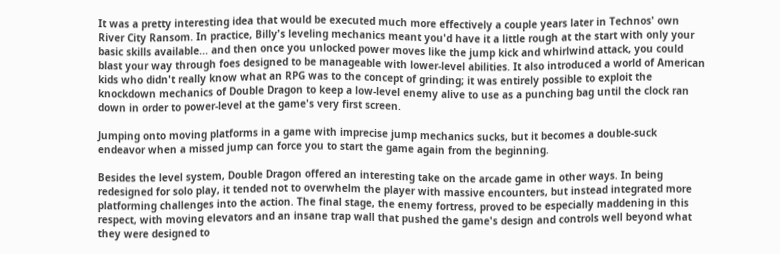It was a pretty interesting idea that would be executed much more effectively a couple years later in Technos' own River City Ransom. In practice, Billy's leveling mechanics meant you'd have it a little rough at the start with only your basic skills available... and then once you unlocked power moves like the jump kick and whirlwind attack, you could blast your way through foes designed to be manageable with lower-level abilities. It also introduced a world of American kids who didn't really know what an RPG was to the concept of grinding; it was entirely possible to exploit the knockdown mechanics of Double Dragon to keep a low-level enemy alive to use as a punching bag until the clock ran down in order to power-level at the game's very first screen.

Jumping onto moving platforms in a game with imprecise jump mechanics sucks, but it becomes a double-suck endeavor when a missed jump can force you to start the game again from the beginning.

Besides the level system, Double Dragon offered an interesting take on the arcade game in other ways. In being redesigned for solo play, it tended not to overwhelm the player with massive encounters, but instead integrated more platforming challenges into the action. The final stage, the enemy fortress, proved to be especially maddening in this respect, with moving elevators and an insane trap wall that pushed the game's design and controls well beyond what they were designed to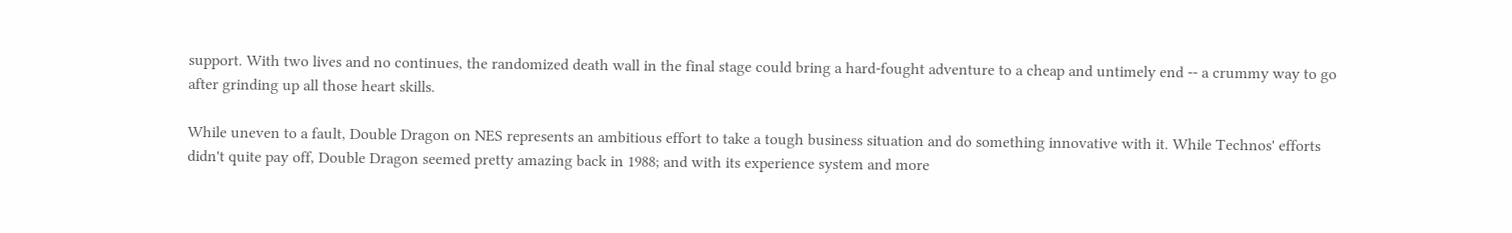support. With two lives and no continues, the randomized death wall in the final stage could bring a hard-fought adventure to a cheap and untimely end -- a crummy way to go after grinding up all those heart skills.

While uneven to a fault, Double Dragon on NES represents an ambitious effort to take a tough business situation and do something innovative with it. While Technos' efforts didn't quite pay off, Double Dragon seemed pretty amazing back in 1988; and with its experience system and more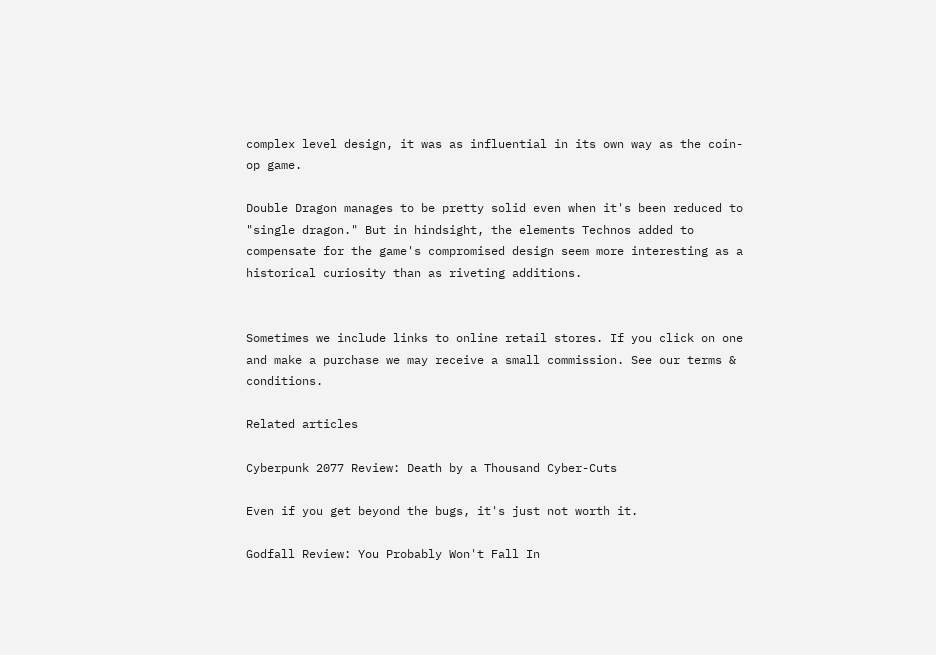complex level design, it was as influential in its own way as the coin-op game.

Double Dragon manages to be pretty solid even when it's been reduced to "single dragon." But in hindsight, the elements Technos added to compensate for the game's compromised design seem more interesting as a historical curiosity than as riveting additions.


Sometimes we include links to online retail stores. If you click on one and make a purchase we may receive a small commission. See our terms & conditions.

Related articles

Cyberpunk 2077 Review: Death by a Thousand Cyber-Cuts

Even if you get beyond the bugs, it's just not worth it.

Godfall Review: You Probably Won't Fall In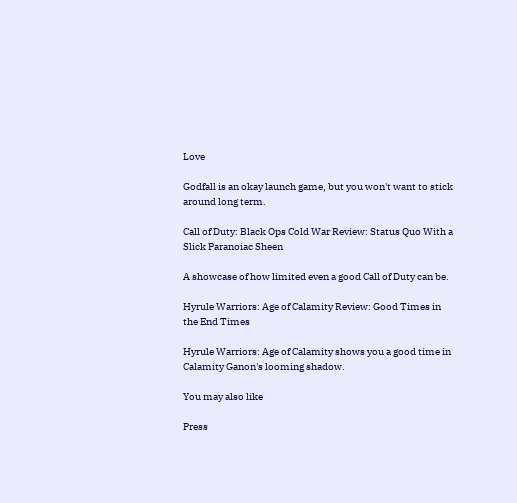Love

Godfall is an okay launch game, but you won't want to stick around long term.

Call of Duty: Black Ops Cold War Review: Status Quo With a Slick Paranoiac Sheen

A showcase of how limited even a good Call of Duty can be.

Hyrule Warriors: Age of Calamity Review: Good Times in the End Times

Hyrule Warriors: Age of Calamity shows you a good time in Calamity Ganon's looming shadow.

You may also like

Press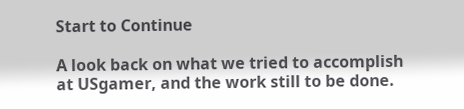Start to Continue

A look back on what we tried to accomplish at USgamer, and the work still to be done.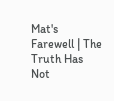Mat's Farewell | The Truth Has Not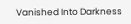Vanished Into Darkness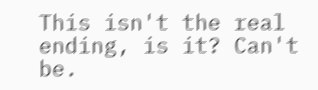This isn't the real ending, is it? Can't be.